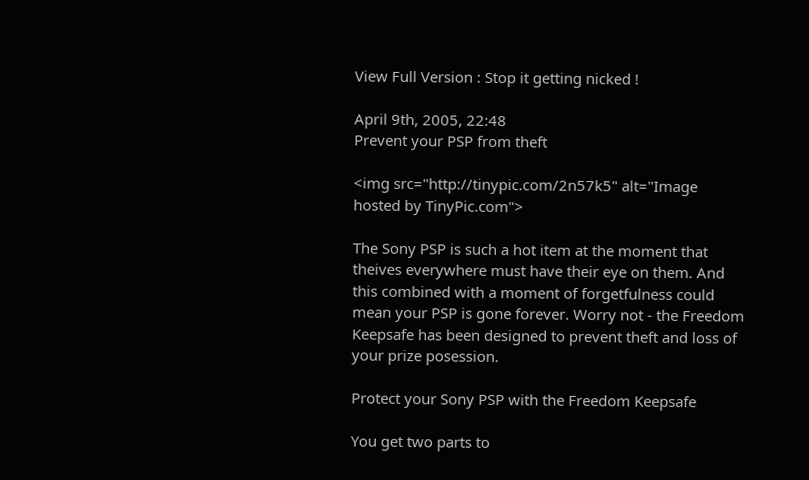View Full Version : Stop it getting nicked !

April 9th, 2005, 22:48
Prevent your PSP from theft

<img src="http://tinypic.com/2n57k5" alt="Image hosted by TinyPic.com">

The Sony PSP is such a hot item at the moment that theives everywhere must have their eye on them. And this combined with a moment of forgetfulness could mean your PSP is gone forever. Worry not - the Freedom Keepsafe has been designed to prevent theft and loss of your prize posession.

Protect your Sony PSP with the Freedom Keepsafe

You get two parts to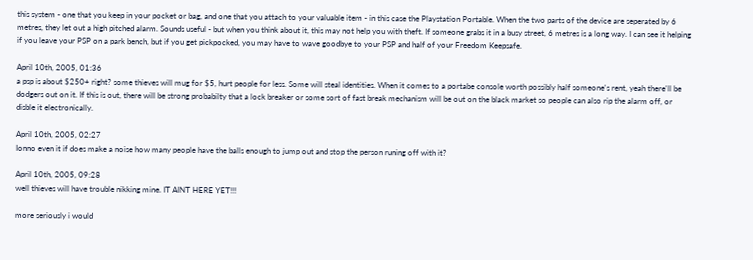this system - one that you keep in your pocket or bag, and one that you attach to your valuable item - in this case the Playstation Portable. When the two parts of the device are seperated by 6 metres, they let out a high pitched alarm. Sounds useful - but when you think about it, this may not help you with theft. If someone grabs it in a busy street, 6 metres is a long way. I can see it helping if you leave your PSP on a park bench, but if you get pickpocked, you may have to wave goodbye to your PSP and half of your Freedom Keepsafe.

April 10th, 2005, 01:36
a psp is about $250+ right? some thieves will mug for $5, hurt people for less. Some will steal identities. When it comes to a portabe console worth possibly half someone's rent, yeah there'll be dodgers out on it. If this is out, there will be strong probabilty that a lock breaker or some sort of fast break mechanism will be out on the black market so people can also rip the alarm off, or disble it electronically.

April 10th, 2005, 02:27
Ionno even it if does make a noise how many people have the balls enough to jump out and stop the person runing off with it?

April 10th, 2005, 09:28
well thieves will have trouble nikking mine. IT AINT HERE YET!!!

more seriously i would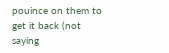pouince on them to get it back (not saying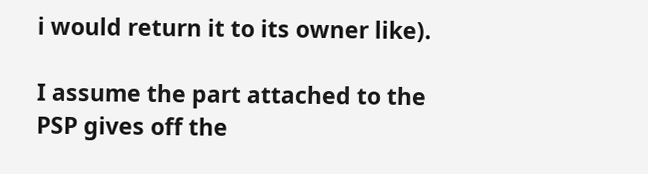i would return it to its owner like).

I assume the part attached to the PSP gives off the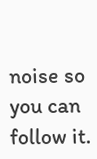noise so you can follow it.